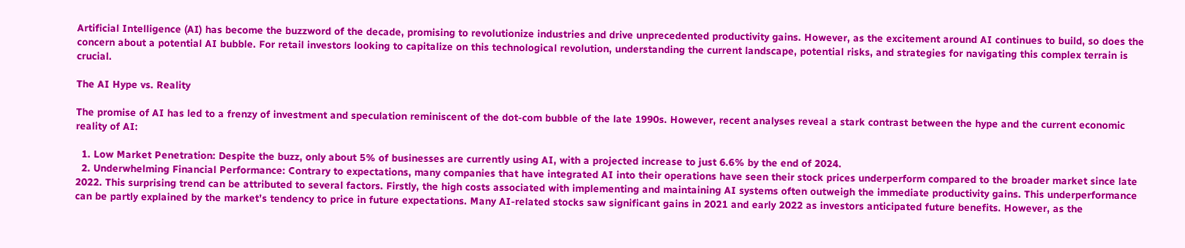Artificial Intelligence (AI) has become the buzzword of the decade, promising to revolutionize industries and drive unprecedented productivity gains. However, as the excitement around AI continues to build, so does the concern about a potential AI bubble. For retail investors looking to capitalize on this technological revolution, understanding the current landscape, potential risks, and strategies for navigating this complex terrain is crucial.

The AI Hype vs. Reality

The promise of AI has led to a frenzy of investment and speculation reminiscent of the dot-com bubble of the late 1990s. However, recent analyses reveal a stark contrast between the hype and the current economic reality of AI:

  1. Low Market Penetration: Despite the buzz, only about 5% of businesses are currently using AI, with a projected increase to just 6.6% by the end of 2024.
  2. Underwhelming Financial Performance: Contrary to expectations, many companies that have integrated AI into their operations have seen their stock prices underperform compared to the broader market since late 2022. This surprising trend can be attributed to several factors. Firstly, the high costs associated with implementing and maintaining AI systems often outweigh the immediate productivity gains. This underperformance can be partly explained by the market’s tendency to price in future expectations. Many AI-related stocks saw significant gains in 2021 and early 2022 as investors anticipated future benefits. However, as the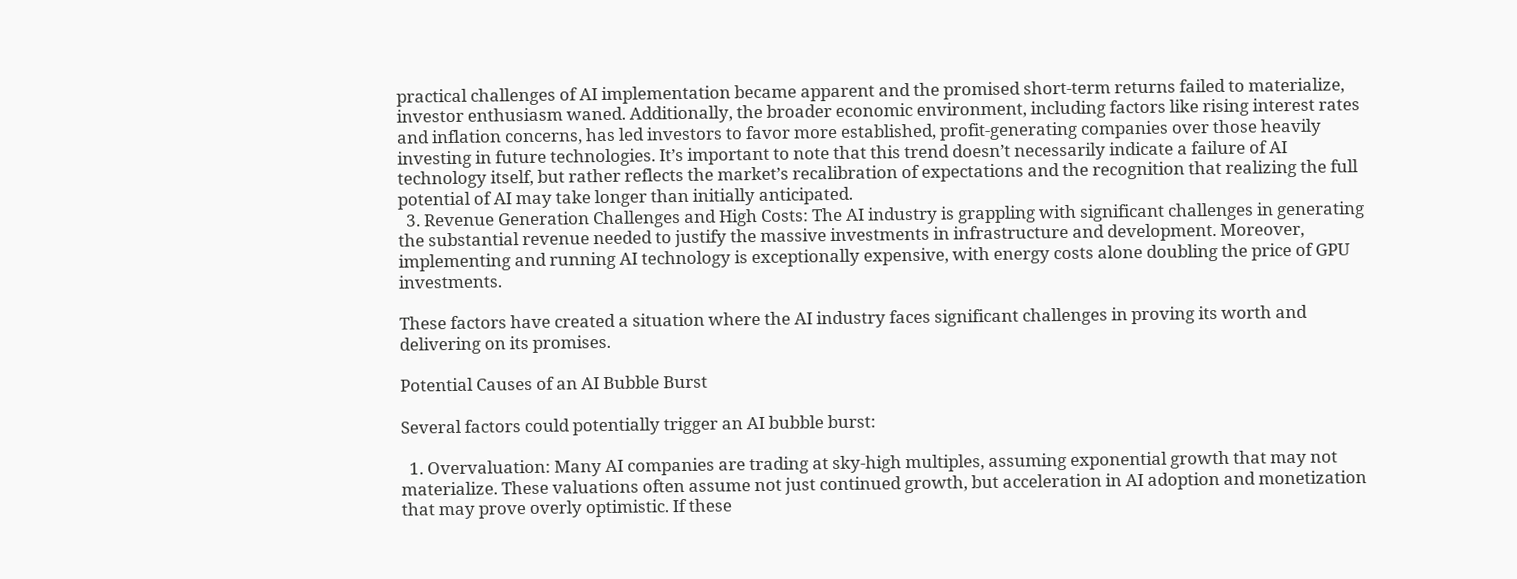practical challenges of AI implementation became apparent and the promised short-term returns failed to materialize, investor enthusiasm waned. Additionally, the broader economic environment, including factors like rising interest rates and inflation concerns, has led investors to favor more established, profit-generating companies over those heavily investing in future technologies. It’s important to note that this trend doesn’t necessarily indicate a failure of AI technology itself, but rather reflects the market’s recalibration of expectations and the recognition that realizing the full potential of AI may take longer than initially anticipated.
  3. Revenue Generation Challenges and High Costs: The AI industry is grappling with significant challenges in generating the substantial revenue needed to justify the massive investments in infrastructure and development. Moreover, implementing and running AI technology is exceptionally expensive, with energy costs alone doubling the price of GPU investments.

These factors have created a situation where the AI industry faces significant challenges in proving its worth and delivering on its promises.

Potential Causes of an AI Bubble Burst

Several factors could potentially trigger an AI bubble burst:

  1. Overvaluation: Many AI companies are trading at sky-high multiples, assuming exponential growth that may not materialize. These valuations often assume not just continued growth, but acceleration in AI adoption and monetization that may prove overly optimistic. If these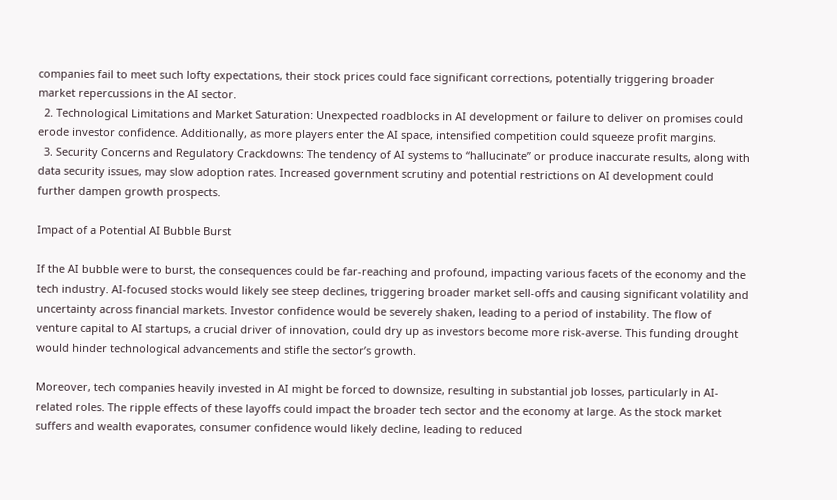companies fail to meet such lofty expectations, their stock prices could face significant corrections, potentially triggering broader market repercussions in the AI sector.
  2. Technological Limitations and Market Saturation: Unexpected roadblocks in AI development or failure to deliver on promises could erode investor confidence. Additionally, as more players enter the AI space, intensified competition could squeeze profit margins.
  3. Security Concerns and Regulatory Crackdowns: The tendency of AI systems to “hallucinate” or produce inaccurate results, along with data security issues, may slow adoption rates. Increased government scrutiny and potential restrictions on AI development could further dampen growth prospects.

Impact of a Potential AI Bubble Burst

If the AI bubble were to burst, the consequences could be far-reaching and profound, impacting various facets of the economy and the tech industry. AI-focused stocks would likely see steep declines, triggering broader market sell-offs and causing significant volatility and uncertainty across financial markets. Investor confidence would be severely shaken, leading to a period of instability. The flow of venture capital to AI startups, a crucial driver of innovation, could dry up as investors become more risk-averse. This funding drought would hinder technological advancements and stifle the sector’s growth.

Moreover, tech companies heavily invested in AI might be forced to downsize, resulting in substantial job losses, particularly in AI-related roles. The ripple effects of these layoffs could impact the broader tech sector and the economy at large. As the stock market suffers and wealth evaporates, consumer confidence would likely decline, leading to reduced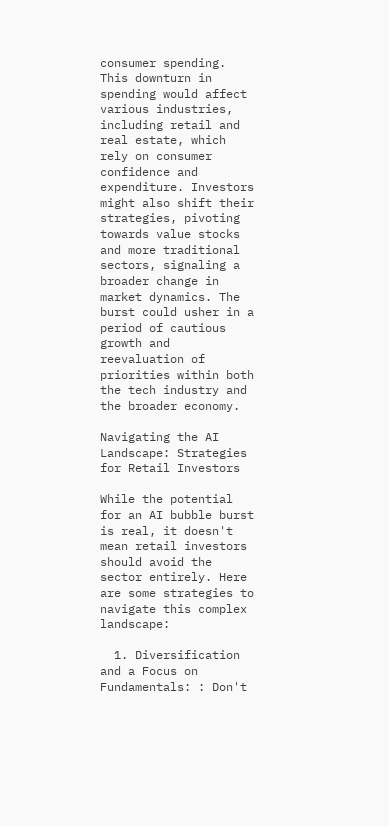consumer spending. This downturn in spending would affect various industries, including retail and real estate, which rely on consumer confidence and expenditure. Investors might also shift their strategies, pivoting towards value stocks and more traditional sectors, signaling a broader change in market dynamics. The burst could usher in a period of cautious growth and reevaluation of priorities within both the tech industry and the broader economy.

Navigating the AI Landscape: Strategies for Retail Investors

While the potential for an AI bubble burst is real, it doesn't mean retail investors should avoid the sector entirely. Here are some strategies to navigate this complex landscape:

  1. Diversification and a Focus on Fundamentals: : Don't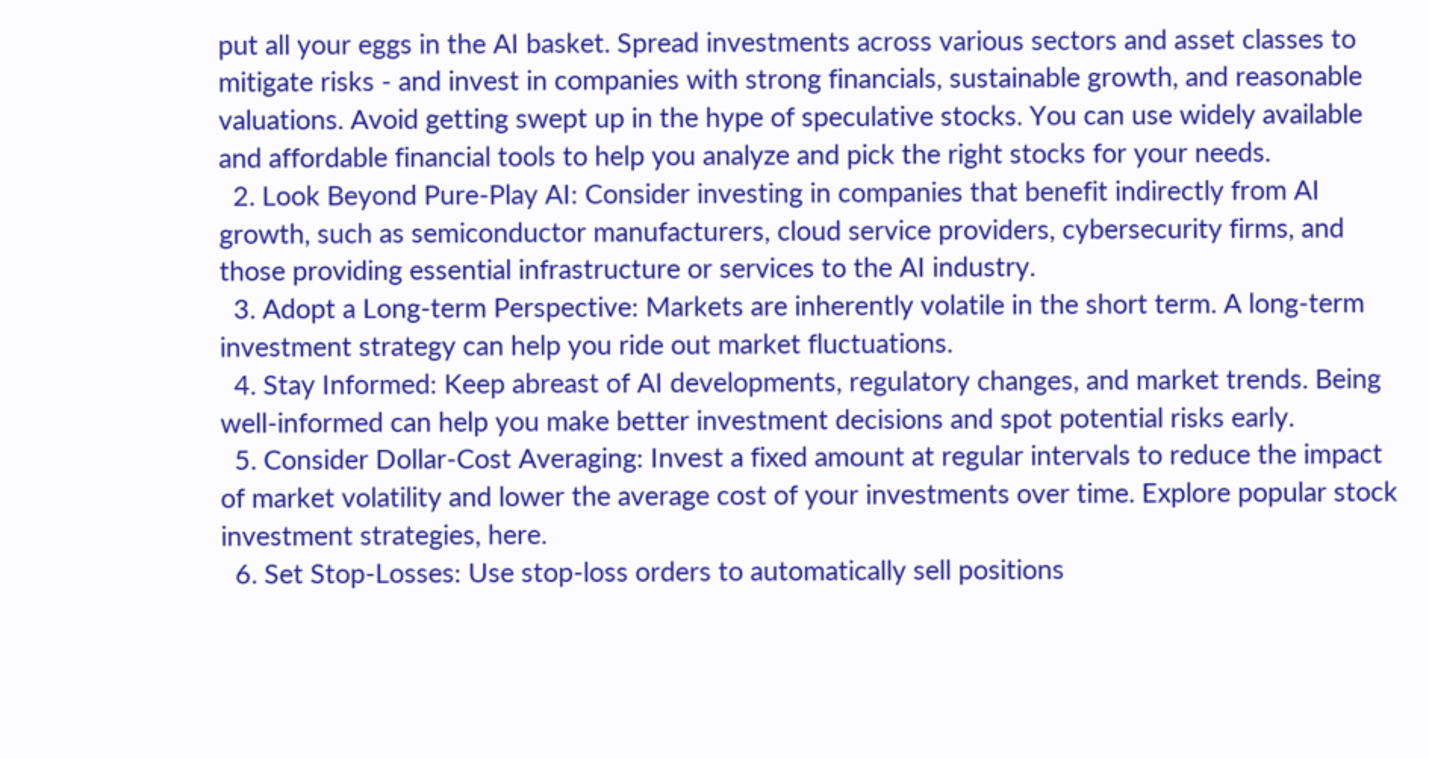put all your eggs in the AI basket. Spread investments across various sectors and asset classes to mitigate risks - and invest in companies with strong financials, sustainable growth, and reasonable valuations. Avoid getting swept up in the hype of speculative stocks. You can use widely available and affordable financial tools to help you analyze and pick the right stocks for your needs.
  2. Look Beyond Pure-Play AI: Consider investing in companies that benefit indirectly from AI growth, such as semiconductor manufacturers, cloud service providers, cybersecurity firms, and those providing essential infrastructure or services to the AI industry.
  3. Adopt a Long-term Perspective: Markets are inherently volatile in the short term. A long-term investment strategy can help you ride out market fluctuations.
  4. Stay Informed: Keep abreast of AI developments, regulatory changes, and market trends. Being well-informed can help you make better investment decisions and spot potential risks early.
  5. Consider Dollar-Cost Averaging: Invest a fixed amount at regular intervals to reduce the impact of market volatility and lower the average cost of your investments over time. Explore popular stock investment strategies, here.
  6. Set Stop-Losses: Use stop-loss orders to automatically sell positions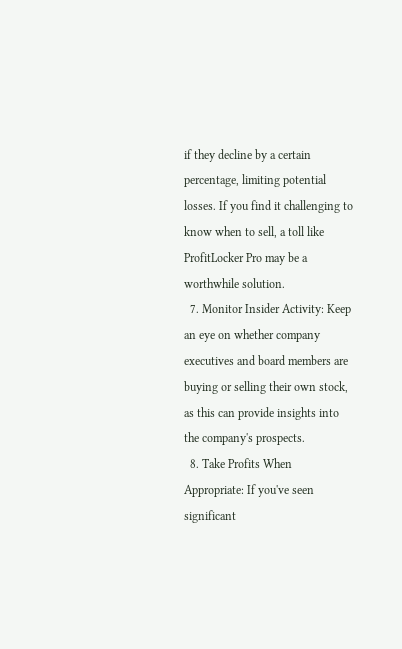if they decline by a certain percentage, limiting potential losses. If you find it challenging to know when to sell, a toll like ProfitLocker Pro may be a worthwhile solution.
  7. Monitor Insider Activity: Keep an eye on whether company executives and board members are buying or selling their own stock, as this can provide insights into the company's prospects.
  8. Take Profits When Appropriate: If you've seen significant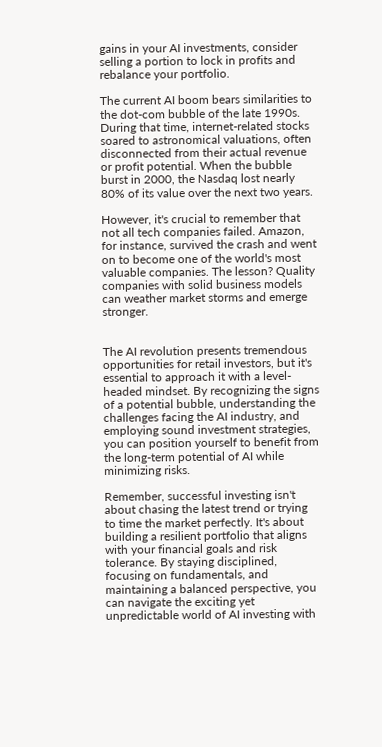gains in your AI investments, consider selling a portion to lock in profits and rebalance your portfolio.

The current AI boom bears similarities to the dot-com bubble of the late 1990s. During that time, internet-related stocks soared to astronomical valuations, often disconnected from their actual revenue or profit potential. When the bubble burst in 2000, the Nasdaq lost nearly 80% of its value over the next two years.

However, it's crucial to remember that not all tech companies failed. Amazon, for instance, survived the crash and went on to become one of the world's most valuable companies. The lesson? Quality companies with solid business models can weather market storms and emerge stronger.


The AI revolution presents tremendous opportunities for retail investors, but it's essential to approach it with a level-headed mindset. By recognizing the signs of a potential bubble, understanding the challenges facing the AI industry, and employing sound investment strategies, you can position yourself to benefit from the long-term potential of AI while minimizing risks.

Remember, successful investing isn't about chasing the latest trend or trying to time the market perfectly. It's about building a resilient portfolio that aligns with your financial goals and risk tolerance. By staying disciplined, focusing on fundamentals, and maintaining a balanced perspective, you can navigate the exciting yet unpredictable world of AI investing with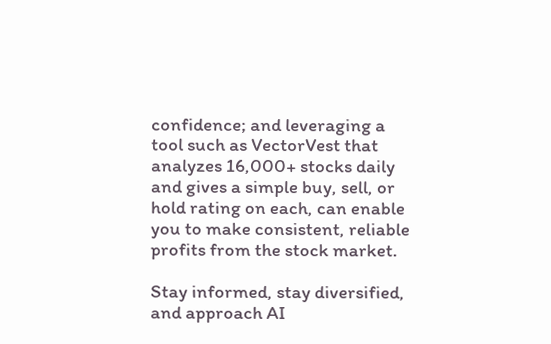confidence; and leveraging a tool such as VectorVest that analyzes 16,000+ stocks daily and gives a simple buy, sell, or hold rating on each, can enable you to make consistent, reliable profits from the stock market.

Stay informed, stay diversified, and approach AI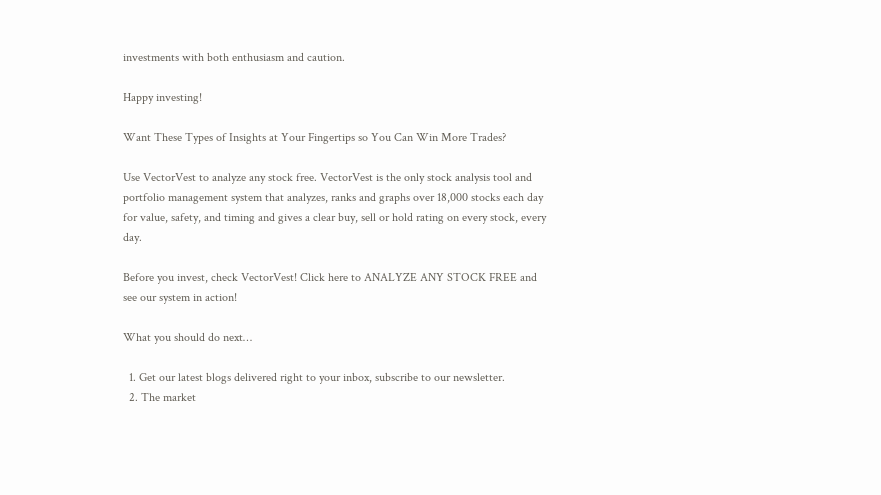investments with both enthusiasm and caution.

Happy investing!

Want These Types of Insights at Your Fingertips so You Can Win More Trades?

Use VectorVest to analyze any stock free. VectorVest is the only stock analysis tool and portfolio management system that analyzes, ranks and graphs over 18,000 stocks each day for value, safety, and timing and gives a clear buy, sell or hold rating on every stock, every day.

Before you invest, check VectorVest! Click here to ANALYZE ANY STOCK FREE and see our system in action!

What you should do next…

  1. Get our latest blogs delivered right to your inbox, subscribe to our newsletter.
  2. The market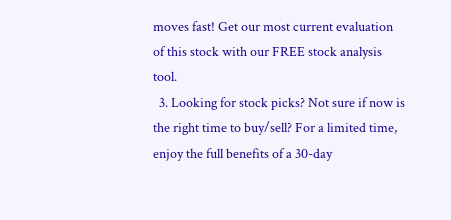moves fast! Get our most current evaluation of this stock with our FREE stock analysis tool.
  3. Looking for stock picks? Not sure if now is the right time to buy/sell? For a limited time, enjoy the full benefits of a 30-day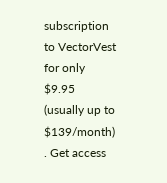subscription to VectorVest for only $9.95 (usually up to $139/month) . Get access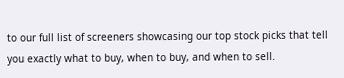to our full list of screeners showcasing our top stock picks that tell you exactly what to buy, when to buy, and when to sell.